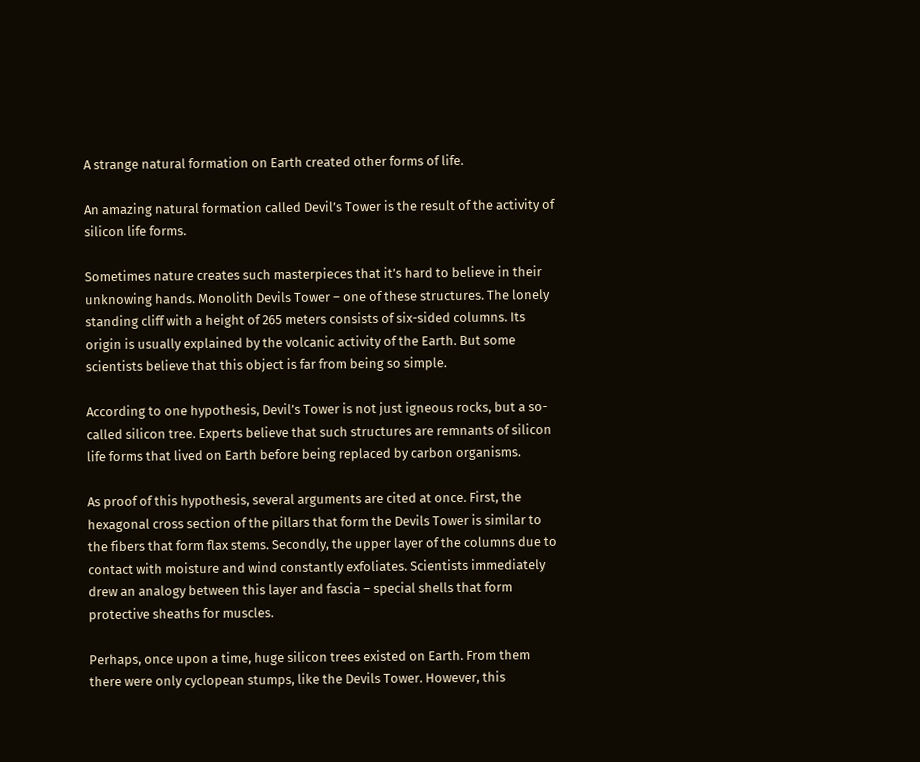A strange natural formation on Earth created other forms of life.

An amazing natural formation called Devil’s Tower is the result of the activity of silicon life forms.

Sometimes nature creates such masterpieces that it’s hard to believe in their unknowing hands. Monolith Devils Tower – one of these structures. The lonely standing cliff with a height of 265 meters consists of six-sided columns. Its origin is usually explained by the volcanic activity of the Earth. But some scientists believe that this object is far from being so simple.

According to one hypothesis, Devil’s Tower is not just igneous rocks, but a so-called silicon tree. Experts believe that such structures are remnants of silicon life forms that lived on Earth before being replaced by carbon organisms.

As proof of this hypothesis, several arguments are cited at once. First, the hexagonal cross section of the pillars that form the Devils Tower is similar to the fibers that form flax stems. Secondly, the upper layer of the columns due to contact with moisture and wind constantly exfoliates. Scientists immediately drew an analogy between this layer and fascia – special shells that form protective sheaths for muscles.

Perhaps, once upon a time, huge silicon trees existed on Earth. From them there were only cyclopean stumps, like the Devils Tower. However, this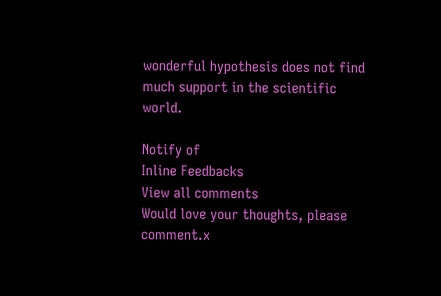wonderful hypothesis does not find much support in the scientific world.

Notify of
Inline Feedbacks
View all comments
Would love your thoughts, please comment.x